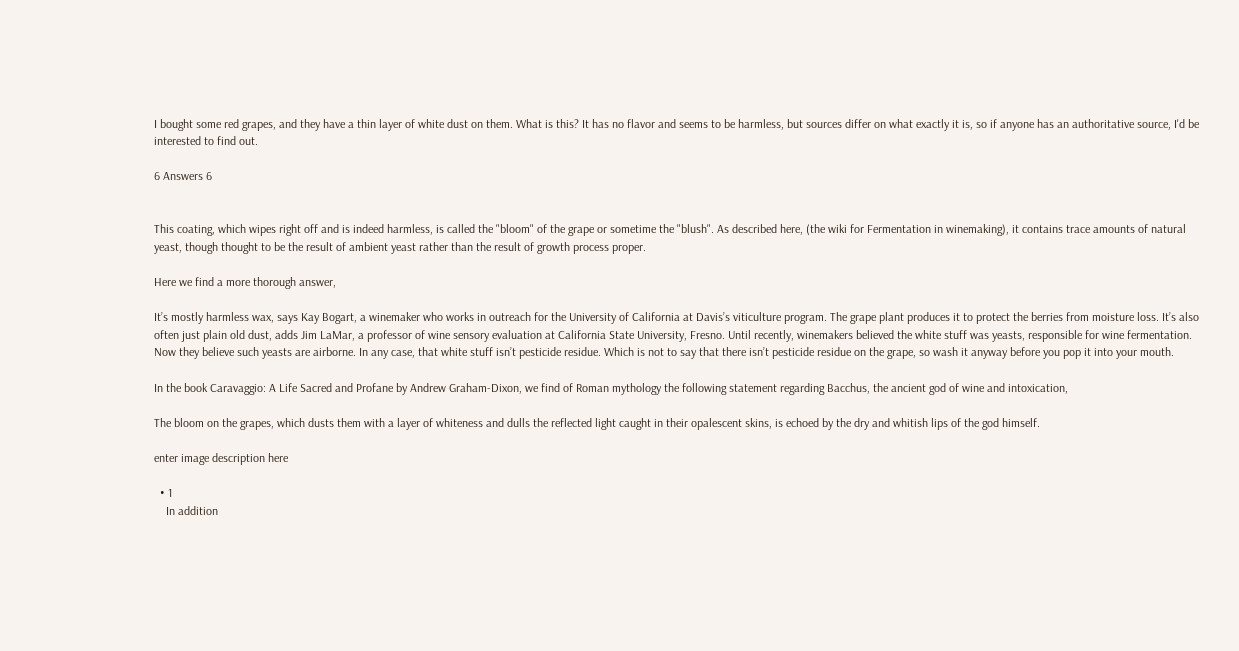I bought some red grapes, and they have a thin layer of white dust on them. What is this? It has no flavor and seems to be harmless, but sources differ on what exactly it is, so if anyone has an authoritative source, I'd be interested to find out.

6 Answers 6


This coating, which wipes right off and is indeed harmless, is called the "bloom" of the grape or sometime the "blush". As described here, (the wiki for Fermentation in winemaking), it contains trace amounts of natural yeast, though thought to be the result of ambient yeast rather than the result of growth process proper.

Here we find a more thorough answer,

It’s mostly harmless wax, says Kay Bogart, a winemaker who works in outreach for the University of California at Davis’s viticulture program. The grape plant produces it to protect the berries from moisture loss. It’s also often just plain old dust, adds Jim LaMar, a professor of wine sensory evaluation at California State University, Fresno. Until recently, winemakers believed the white stuff was yeasts, responsible for wine fermentation. Now they believe such yeasts are airborne. In any case, that white stuff isn’t pesticide residue. Which is not to say that there isn’t pesticide residue on the grape, so wash it anyway before you pop it into your mouth.

In the book Caravaggio: A Life Sacred and Profane by Andrew Graham-Dixon, we find of Roman mythology the following statement regarding Bacchus, the ancient god of wine and intoxication,

The bloom on the grapes, which dusts them with a layer of whiteness and dulls the reflected light caught in their opalescent skins, is echoed by the dry and whitish lips of the god himself.

enter image description here

  • 1
    In addition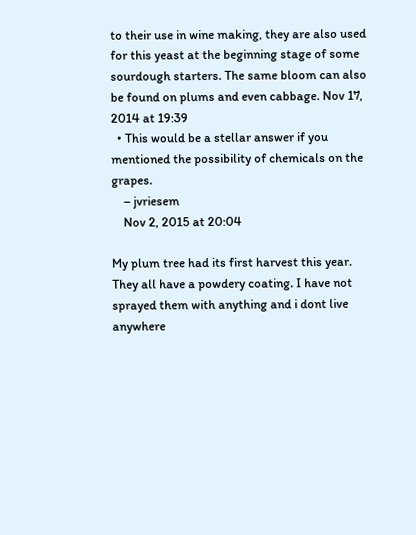to their use in wine making, they are also used for this yeast at the beginning stage of some sourdough starters. The same bloom can also be found on plums and even cabbage. Nov 17, 2014 at 19:39
  • This would be a stellar answer if you mentioned the possibility of chemicals on the grapes.
    – jvriesem
    Nov 2, 2015 at 20:04

My plum tree had its first harvest this year. They all have a powdery coating. I have not sprayed them with anything and i dont live anywhere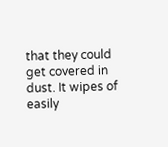that they could get covered in dust. It wipes of easily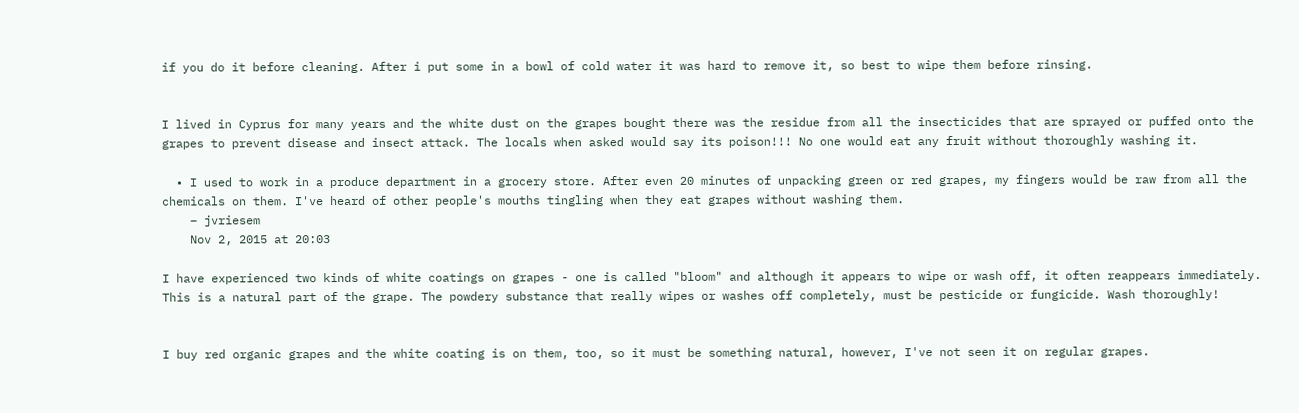if you do it before cleaning. After i put some in a bowl of cold water it was hard to remove it, so best to wipe them before rinsing.


I lived in Cyprus for many years and the white dust on the grapes bought there was the residue from all the insecticides that are sprayed or puffed onto the grapes to prevent disease and insect attack. The locals when asked would say its poison!!! No one would eat any fruit without thoroughly washing it.

  • I used to work in a produce department in a grocery store. After even 20 minutes of unpacking green or red grapes, my fingers would be raw from all the chemicals on them. I've heard of other people's mouths tingling when they eat grapes without washing them.
    – jvriesem
    Nov 2, 2015 at 20:03

I have experienced two kinds of white coatings on grapes - one is called "bloom" and although it appears to wipe or wash off, it often reappears immediately. This is a natural part of the grape. The powdery substance that really wipes or washes off completely, must be pesticide or fungicide. Wash thoroughly!


I buy red organic grapes and the white coating is on them, too, so it must be something natural, however, I've not seen it on regular grapes.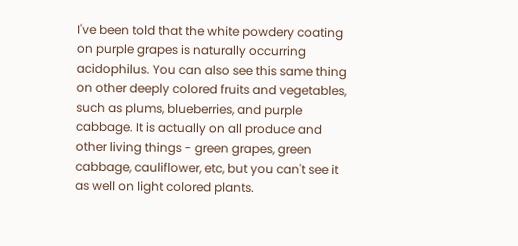I've been told that the white powdery coating on purple grapes is naturally occurring acidophilus. You can also see this same thing on other deeply colored fruits and vegetables, such as plums, blueberries, and purple cabbage. It is actually on all produce and other living things - green grapes, green cabbage, cauliflower, etc, but you can't see it as well on light colored plants.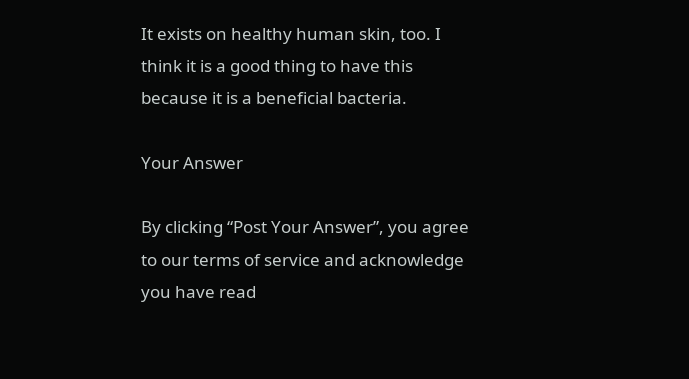It exists on healthy human skin, too. I think it is a good thing to have this because it is a beneficial bacteria.

Your Answer

By clicking “Post Your Answer”, you agree to our terms of service and acknowledge you have read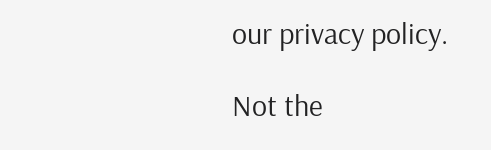our privacy policy.

Not the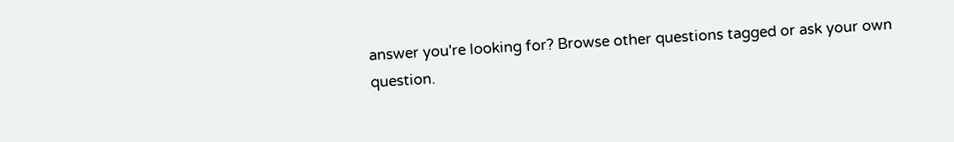answer you're looking for? Browse other questions tagged or ask your own question.